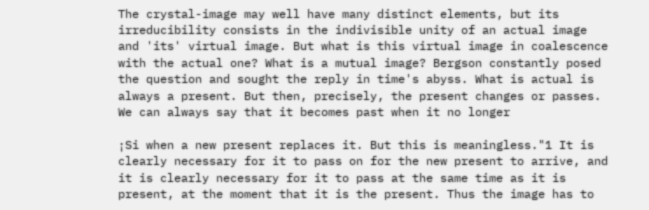The crystal-image may well have many distinct elements, but its irreducibility consists in the indivisible unity of an actual image and 'its' virtual image. But what is this virtual image in coalescence with the actual one? What is a mutual image? Bergson constantly posed the question and sought the reply in time's abyss. What is actual is always a present. But then, precisely, the present changes or passes. We can always say that it becomes past when it no longer

¡Si when a new present replaces it. But this is meaningless."1 It is clearly necessary for it to pass on for the new present to arrive, and it is clearly necessary for it to pass at the same time as it is present, at the moment that it is the present. Thus the image has to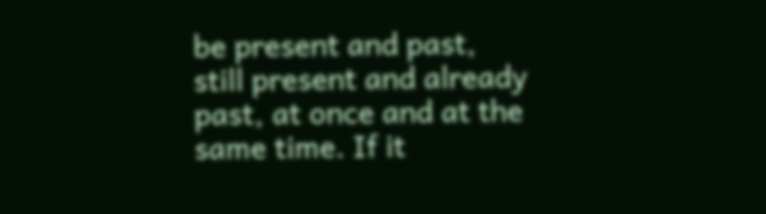be present and past, still present and already past, at once and at the same time. If it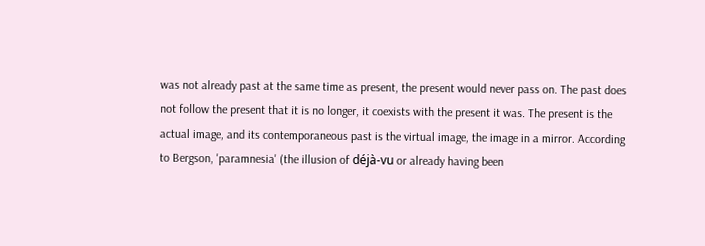was not already past at the same time as present, the present would never pass on. The past does not follow the present that it is no longer, it coexists with the present it was. The present is the actual image, and its contemporaneous past is the virtual image, the image in a mirror. According to Bergson, 'paramnesia' (the illusion of déjà-vu or already having been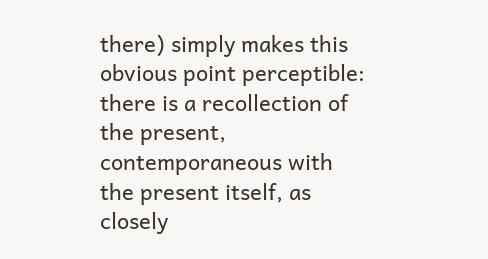there) simply makes this obvious point perceptible: there is a recollection of the present, contemporaneous with the present itself, as closely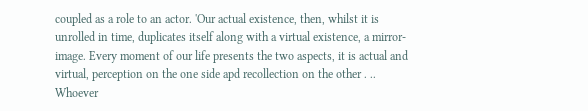coupled as a role to an actor. 'Our actual existence, then, whilst it is unrolled in time, duplicates itself along with a virtual existence, a mirror-image. Every moment of our life presents the two aspects, it is actual and virtual, perception on the one side apd recollection on the other . .. Whoever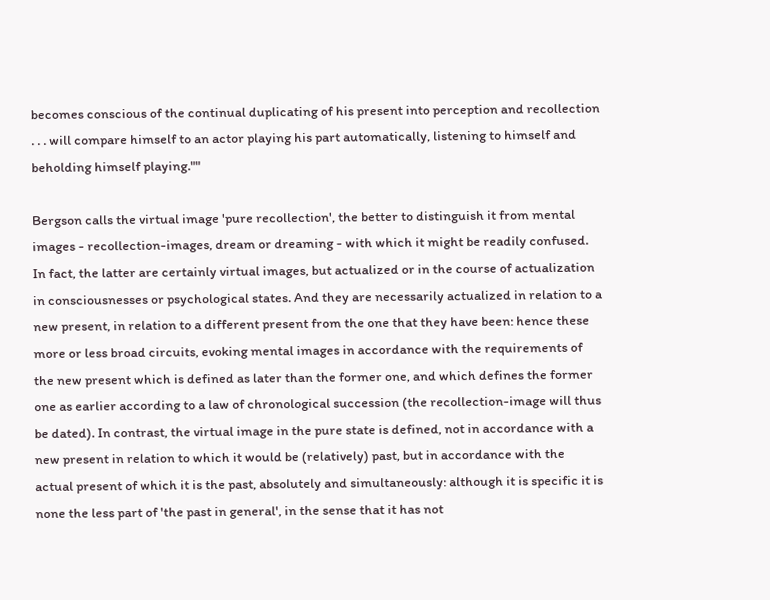becomes conscious of the continual duplicating of his present into perception and recollection . . . will compare himself to an actor playing his part automatically, listening to himself and beholding himself playing.""

Bergson calls the virtual image 'pure recollection', the better to distinguish it from mental images - recollection-images, dream or dreaming - with which it might be readily confused. In fact, the latter are certainly virtual images, but actualized or in the course of actualization in consciousnesses or psychological states. And they are necessarily actualized in relation to a new present, in relation to a different present from the one that they have been: hence these more or less broad circuits, evoking mental images in accordance with the requirements of the new present which is defined as later than the former one, and which defines the former one as earlier according to a law of chronological succession (the recollection-image will thus be dated). In contrast, the virtual image in the pure state is defined, not in accordance with a new present in relation to which it would be (relatively) past, but in accordance with the actual present of which it is the past, absolutely and simultaneously: although it is specific it is none the less part of 'the past in general', in the sense that it has not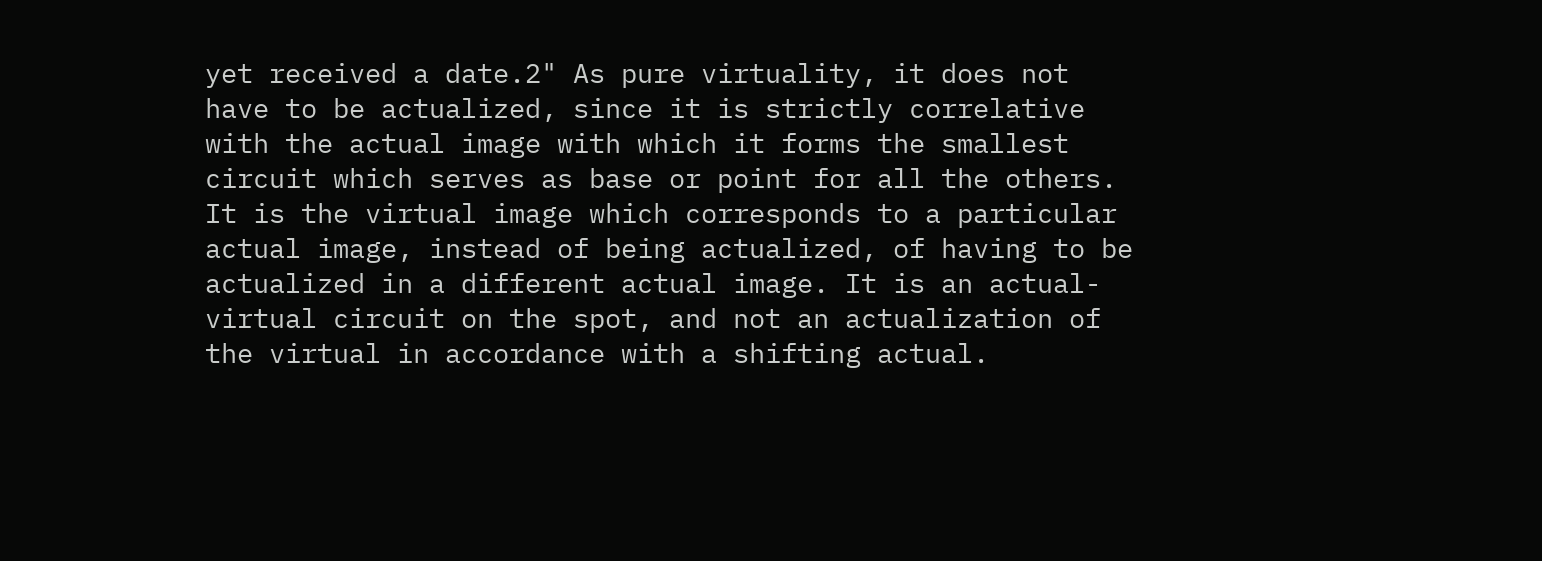yet received a date.2" As pure virtuality, it does not have to be actualized, since it is strictly correlative with the actual image with which it forms the smallest circuit which serves as base or point for all the others. It is the virtual image which corresponds to a particular actual image, instead of being actualized, of having to be actualized in a different actual image. It is an actual-virtual circuit on the spot, and not an actualization of the virtual in accordance with a shifting actual.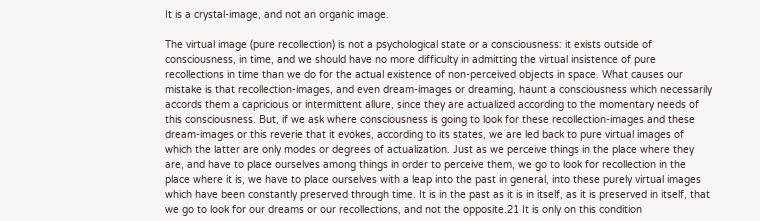It is a crystal-image, and not an organic image.

The virtual image (pure recollection) is not a psychological state or a consciousness: it exists outside of consciousness, in time, and we should have no more difficulty in admitting the virtual insistence of pure recollections in time than we do for the actual existence of non-perceived objects in space. What causes our mistake is that recollection-images, and even dream-images or dreaming, haunt a consciousness which necessarily accords them a capricious or intermittent allure, since they are actualized according to the momentary needs of this consciousness. But, if we ask where consciousness is going to look for these recollection-images and these dream-images or this reverie that it evokes, according to its states, we are led back to pure virtual images of which the latter are only modes or degrees of actualization. Just as we perceive things in the place where they are, and have to place ourselves among things in order to perceive them, we go to look for recollection in the place where it is, we have to place ourselves with a leap into the past in general, into these purely virtual images which have been constantly preserved through time. It is in the past as it is in itself, as it is preserved in itself, that we go to look for our dreams or our recollections, and not the opposite.21 It is only on this condition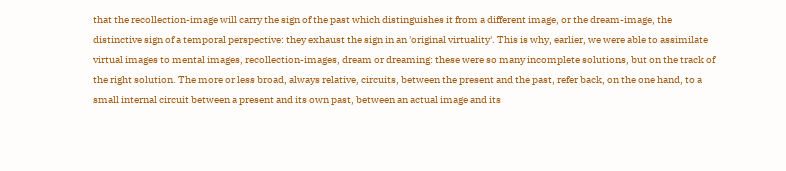that the recollection-image will carry the sign of the past which distinguishes it from a different image, or the dream-image, the distinctive sign of a temporal perspective: they exhaust the sign in an 'original virtuality'. This is why, earlier, we were able to assimilate virtual images to mental images, recollection-images, dream or dreaming: these were so many incomplete solutions, but on the track of the right solution. The more or less broad, always relative, circuits, between the present and the past, refer back, on the one hand, to a small internal circuit between a present and its own past, between an actual image and its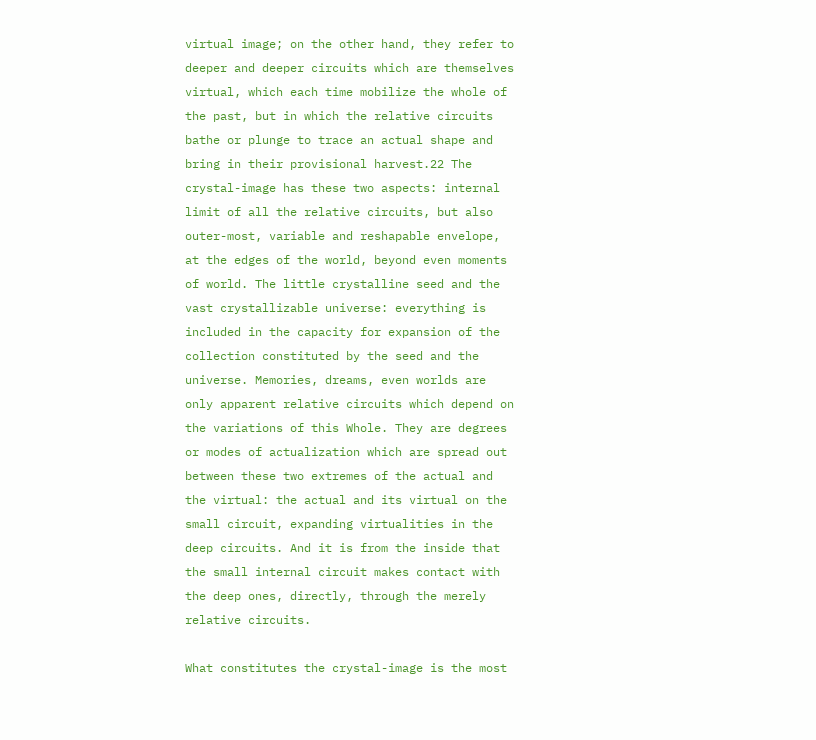virtual image; on the other hand, they refer to deeper and deeper circuits which are themselves virtual, which each time mobilize the whole of the past, but in which the relative circuits bathe or plunge to trace an actual shape and bring in their provisional harvest.22 The crystal-image has these two aspects: internal limit of all the relative circuits, but also outer-most, variable and reshapable envelope, at the edges of the world, beyond even moments of world. The little crystalline seed and the vast crystallizable universe: everything is included in the capacity for expansion of the collection constituted by the seed and the universe. Memories, dreams, even worlds are only apparent relative circuits which depend on the variations of this Whole. They are degrees or modes of actualization which are spread out between these two extremes of the actual and the virtual: the actual and its virtual on the small circuit, expanding virtualities in the deep circuits. And it is from the inside that the small internal circuit makes contact with the deep ones, directly, through the merely relative circuits.

What constitutes the crystal-image is the most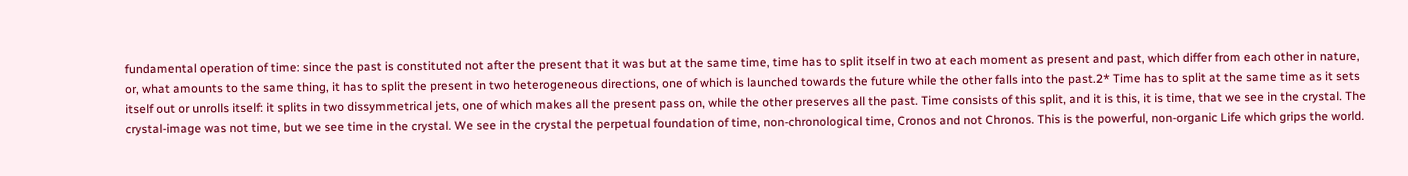fundamental operation of time: since the past is constituted not after the present that it was but at the same time, time has to split itself in two at each moment as present and past, which differ from each other in nature, or, what amounts to the same thing, it has to split the present in two heterogeneous directions, one of which is launched towards the future while the other falls into the past.2* Time has to split at the same time as it sets itself out or unrolls itself: it splits in two dissymmetrical jets, one of which makes all the present pass on, while the other preserves all the past. Time consists of this split, and it is this, it is time, that we see in the crystal. The crystal-image was not time, but we see time in the crystal. We see in the crystal the perpetual foundation of time, non-chronological time, Cronos and not Chronos. This is the powerful, non-organic Life which grips the world.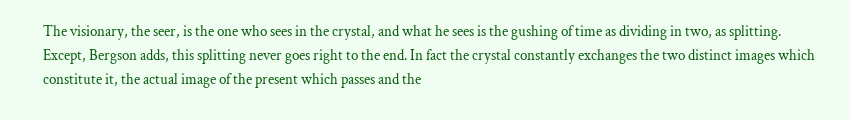The visionary, the seer, is the one who sees in the crystal, and what he sees is the gushing of time as dividing in two, as splitting. Except, Bergson adds, this splitting never goes right to the end. In fact the crystal constantly exchanges the two distinct images which constitute it, the actual image of the present which passes and the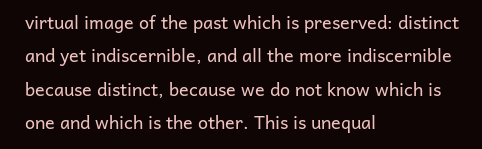virtual image of the past which is preserved: distinct and yet indiscernible, and all the more indiscernible because distinct, because we do not know which is one and which is the other. This is unequal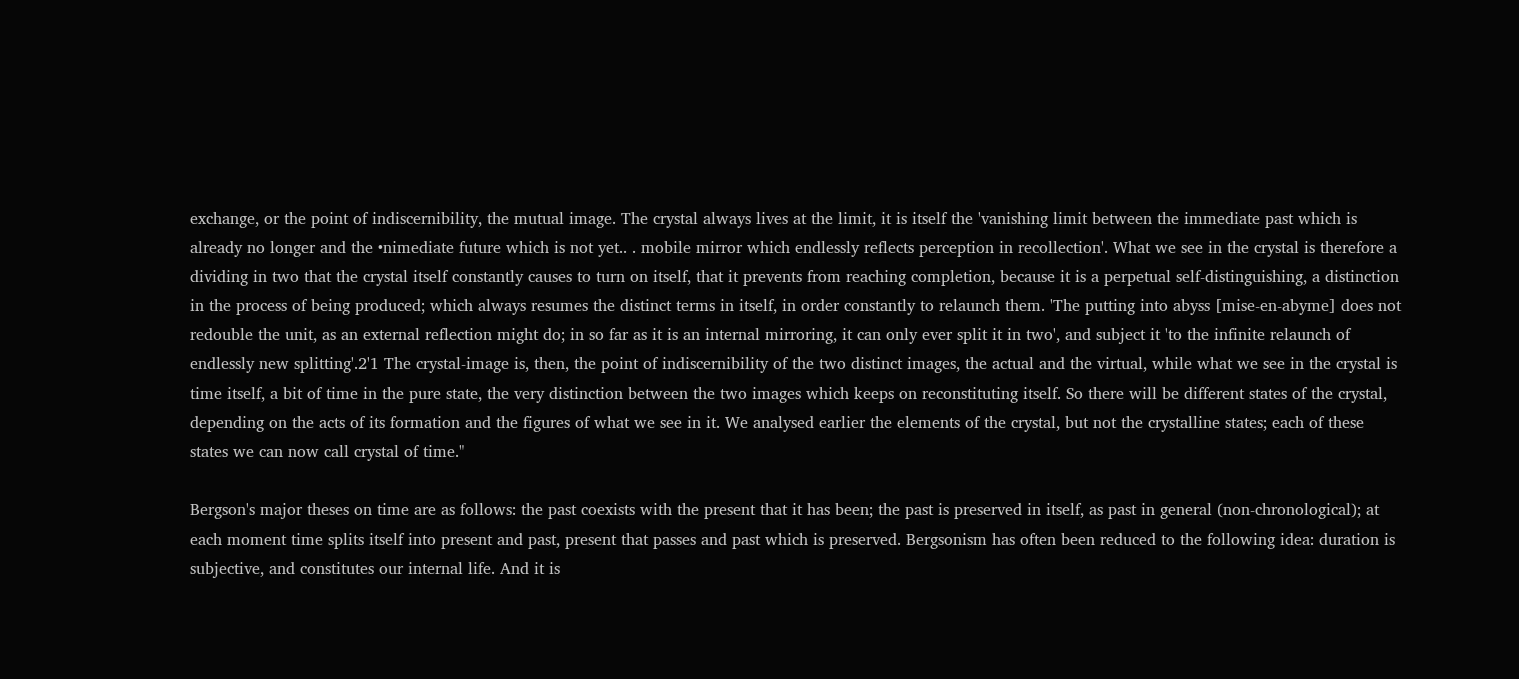exchange, or the point of indiscernibility, the mutual image. The crystal always lives at the limit, it is itself the 'vanishing limit between the immediate past which is already no longer and the •nimediate future which is not yet.. . mobile mirror which endlessly reflects perception in recollection'. What we see in the crystal is therefore a dividing in two that the crystal itself constantly causes to turn on itself, that it prevents from reaching completion, because it is a perpetual self-distinguishing, a distinction in the process of being produced; which always resumes the distinct terms in itself, in order constantly to relaunch them. 'The putting into abyss [mise-en-abyme] does not redouble the unit, as an external reflection might do; in so far as it is an internal mirroring, it can only ever split it in two', and subject it 'to the infinite relaunch of endlessly new splitting'.2'1 The crystal-image is, then, the point of indiscernibility of the two distinct images, the actual and the virtual, while what we see in the crystal is time itself, a bit of time in the pure state, the very distinction between the two images which keeps on reconstituting itself. So there will be different states of the crystal, depending on the acts of its formation and the figures of what we see in it. We analysed earlier the elements of the crystal, but not the crystalline states; each of these states we can now call crystal of time."

Bergson's major theses on time are as follows: the past coexists with the present that it has been; the past is preserved in itself, as past in general (non-chronological); at each moment time splits itself into present and past, present that passes and past which is preserved. Bergsonism has often been reduced to the following idea: duration is subjective, and constitutes our internal life. And it is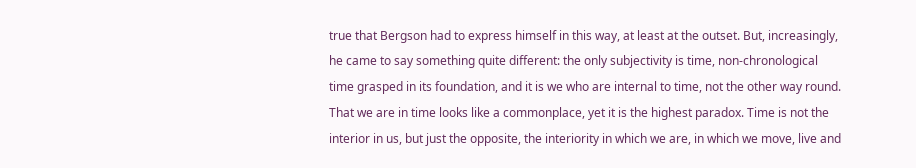true that Bergson had to express himself in this way, at least at the outset. But, increasingly, he came to say something quite different: the only subjectivity is time, non-chronological time grasped in its foundation, and it is we who are internal to time, not the other way round. That we are in time looks like a commonplace, yet it is the highest paradox. Time is not the interior in us, but just the opposite, the interiority in which we are, in which we move, live and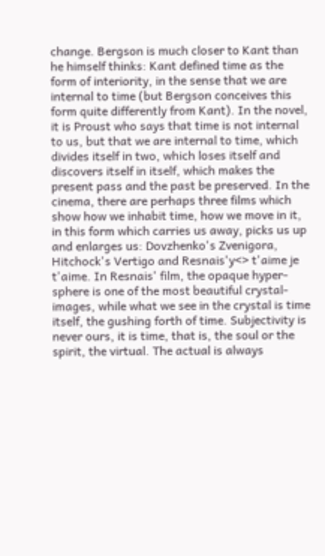change. Bergson is much closer to Kant than he himself thinks: Kant defined time as the form of interiority, in the sense that we are internal to time (but Bergson conceives this form quite differently from Kant). In the novel, it is Proust who says that time is not internal to us, but that we are internal to time, which divides itself in two, which loses itself and discovers itself in itself, which makes the present pass and the past be preserved. In the cinema, there are perhaps three films which show how we inhabit time, how we move in it, in this form which carries us away, picks us up and enlarges us: Dovzhenko's Zvenigora, Hitchock's Vertigo and Resnais'y<> t'aime je t'aime. In Resnais' film, the opaque hyper-sphere is one of the most beautiful crystal-images, while what we see in the crystal is time itself, the gushing forth of time. Subjectivity is never ours, it is time, that is, the soul or the spirit, the virtual. The actual is always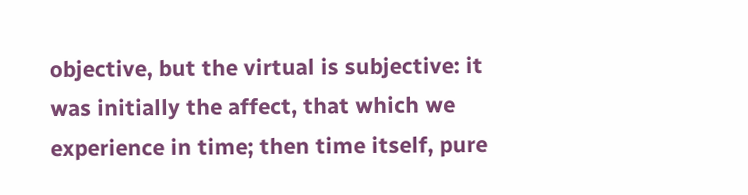objective, but the virtual is subjective: it was initially the affect, that which we experience in time; then time itself, pure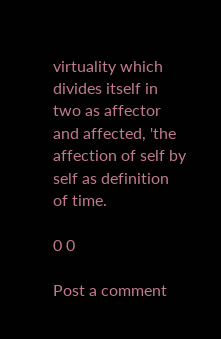virtuality which divides itself in two as affector and affected, 'the affection of self by self as definition of time.

0 0

Post a comment